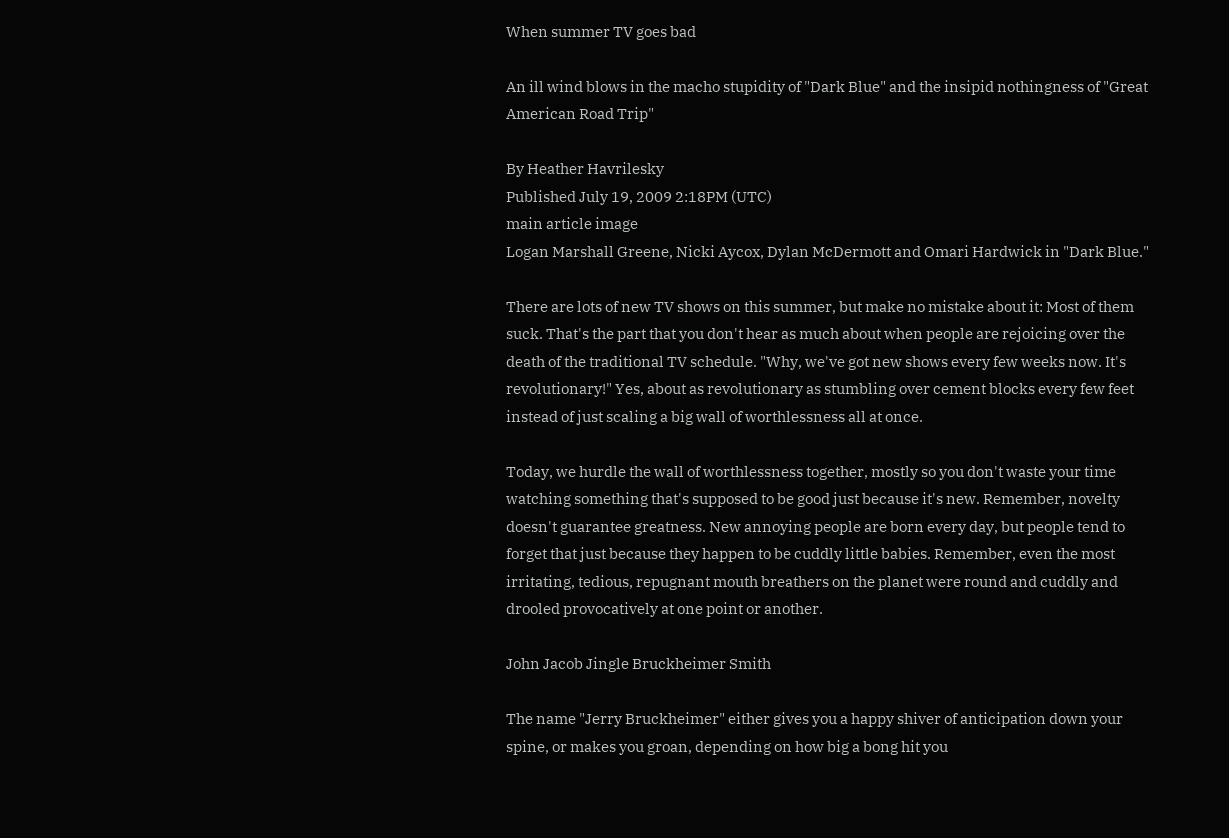When summer TV goes bad

An ill wind blows in the macho stupidity of "Dark Blue" and the insipid nothingness of "Great American Road Trip"

By Heather Havrilesky
Published July 19, 2009 2:18PM (UTC)
main article image
Logan Marshall Greene, Nicki Aycox, Dylan McDermott and Omari Hardwick in "Dark Blue."

There are lots of new TV shows on this summer, but make no mistake about it: Most of them suck. That's the part that you don't hear as much about when people are rejoicing over the death of the traditional TV schedule. "Why, we've got new shows every few weeks now. It's revolutionary!" Yes, about as revolutionary as stumbling over cement blocks every few feet instead of just scaling a big wall of worthlessness all at once.

Today, we hurdle the wall of worthlessness together, mostly so you don't waste your time watching something that's supposed to be good just because it's new. Remember, novelty doesn't guarantee greatness. New annoying people are born every day, but people tend to forget that just because they happen to be cuddly little babies. Remember, even the most irritating, tedious, repugnant mouth breathers on the planet were round and cuddly and drooled provocatively at one point or another.

John Jacob Jingle Bruckheimer Smith

The name "Jerry Bruckheimer" either gives you a happy shiver of anticipation down your spine, or makes you groan, depending on how big a bong hit you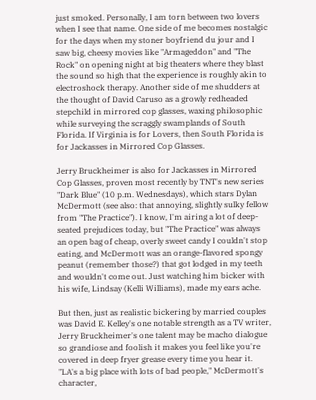just smoked. Personally, I am torn between two lovers when I see that name. One side of me becomes nostalgic for the days when my stoner boyfriend du jour and I saw big, cheesy movies like "Armageddon" and "The Rock" on opening night at big theaters where they blast the sound so high that the experience is roughly akin to electroshock therapy. Another side of me shudders at the thought of David Caruso as a growly redheaded stepchild in mirrored cop glasses, waxing philosophic while surveying the scraggly swamplands of South Florida. If Virginia is for Lovers, then South Florida is for Jackasses in Mirrored Cop Glasses.

Jerry Bruckheimer is also for Jackasses in Mirrored Cop Glasses, proven most recently by TNT's new series "Dark Blue" (10 p.m. Wednesdays), which stars Dylan McDermott (see also: that annoying, slightly sulky fellow from "The Practice"). I know, I'm airing a lot of deep-seated prejudices today, but "The Practice" was always an open bag of cheap, overly sweet candy I couldn't stop eating, and McDermott was an orange-flavored spongy peanut (remember those?) that got lodged in my teeth and wouldn't come out. Just watching him bicker with his wife, Lindsay (Kelli Williams), made my ears ache.

But then, just as realistic bickering by married couples was David E. Kelley's one notable strength as a TV writer, Jerry Bruckheimer's one talent may be macho dialogue so grandiose and foolish it makes you feel like you're covered in deep fryer grease every time you hear it. "LA's a big place with lots of bad people," McDermott's character,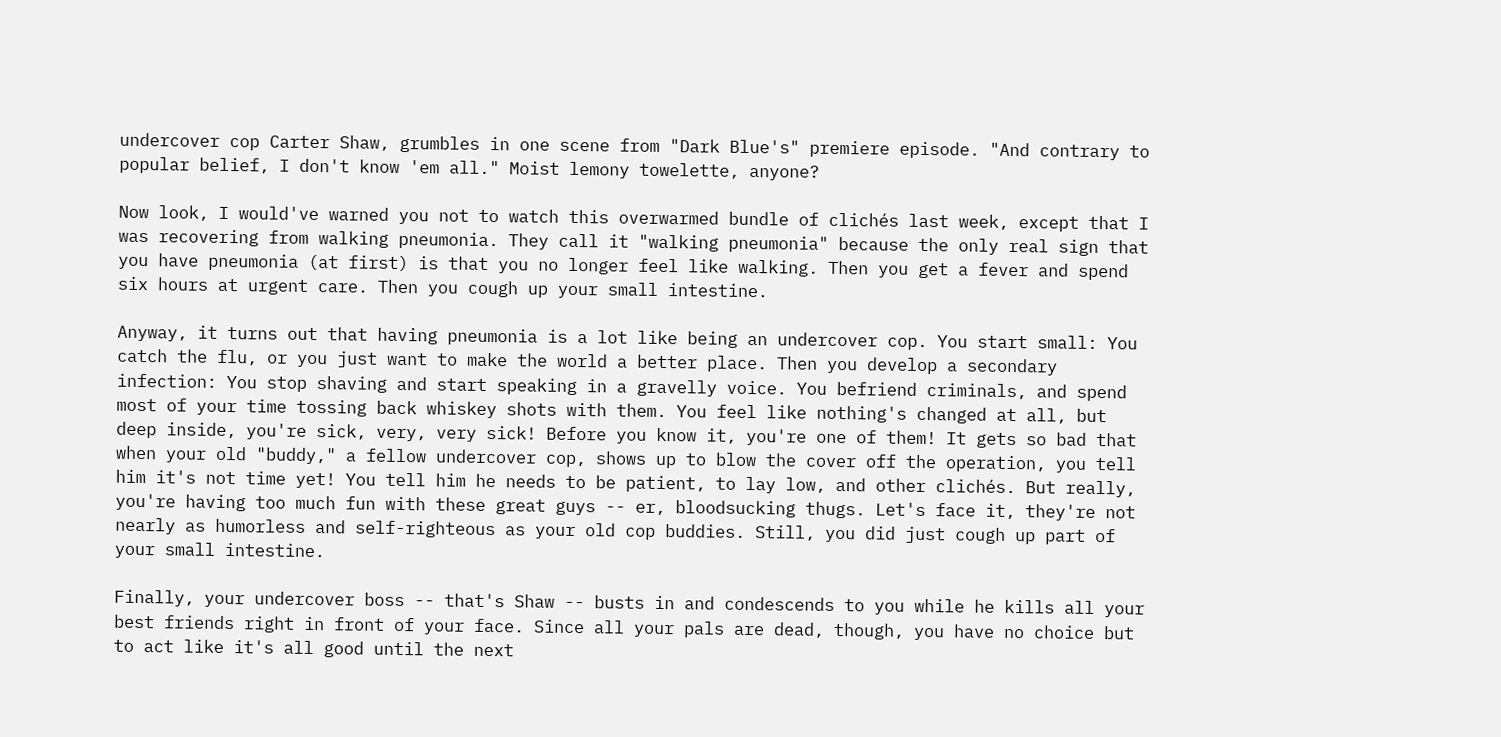undercover cop Carter Shaw, grumbles in one scene from "Dark Blue's" premiere episode. "And contrary to popular belief, I don't know 'em all." Moist lemony towelette, anyone?

Now look, I would've warned you not to watch this overwarmed bundle of clichés last week, except that I was recovering from walking pneumonia. They call it "walking pneumonia" because the only real sign that you have pneumonia (at first) is that you no longer feel like walking. Then you get a fever and spend six hours at urgent care. Then you cough up your small intestine.

Anyway, it turns out that having pneumonia is a lot like being an undercover cop. You start small: You catch the flu, or you just want to make the world a better place. Then you develop a secondary infection: You stop shaving and start speaking in a gravelly voice. You befriend criminals, and spend most of your time tossing back whiskey shots with them. You feel like nothing's changed at all, but deep inside, you're sick, very, very sick! Before you know it, you're one of them! It gets so bad that when your old "buddy," a fellow undercover cop, shows up to blow the cover off the operation, you tell him it's not time yet! You tell him he needs to be patient, to lay low, and other clichés. But really, you're having too much fun with these great guys -- er, bloodsucking thugs. Let's face it, they're not nearly as humorless and self-righteous as your old cop buddies. Still, you did just cough up part of your small intestine.

Finally, your undercover boss -- that's Shaw -- busts in and condescends to you while he kills all your best friends right in front of your face. Since all your pals are dead, though, you have no choice but to act like it's all good until the next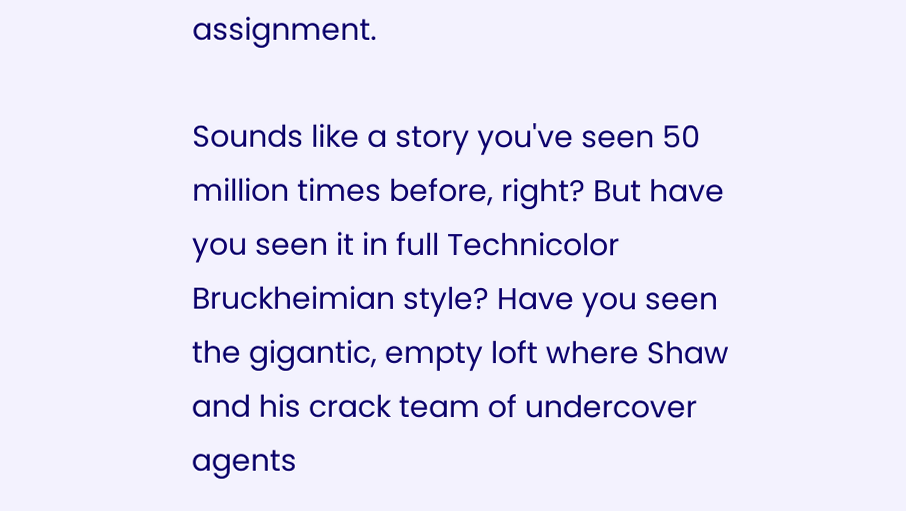assignment.

Sounds like a story you've seen 50 million times before, right? But have you seen it in full Technicolor Bruckheimian style? Have you seen the gigantic, empty loft where Shaw and his crack team of undercover agents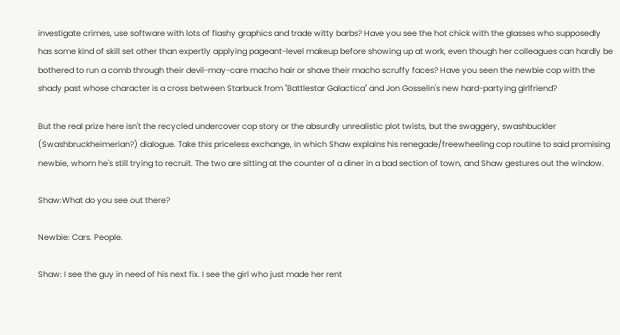investigate crimes, use software with lots of flashy graphics and trade witty barbs? Have you see the hot chick with the glasses who supposedly has some kind of skill set other than expertly applying pageant-level makeup before showing up at work, even though her colleagues can hardly be bothered to run a comb through their devil-may-care macho hair or shave their macho scruffy faces? Have you seen the newbie cop with the shady past whose character is a cross between Starbuck from "Battlestar Galactica" and Jon Gosselin's new hard-partying girlfriend?

But the real prize here isn't the recycled undercover cop story or the absurdly unrealistic plot twists, but the swaggery, swashbuckler (Swashbruckheimerian?) dialogue. Take this priceless exchange, in which Shaw explains his renegade/freewheeling cop routine to said promising newbie, whom he's still trying to recruit. The two are sitting at the counter of a diner in a bad section of town, and Shaw gestures out the window.

Shaw:What do you see out there?

Newbie: Cars. People.

Shaw: I see the guy in need of his next fix. I see the girl who just made her rent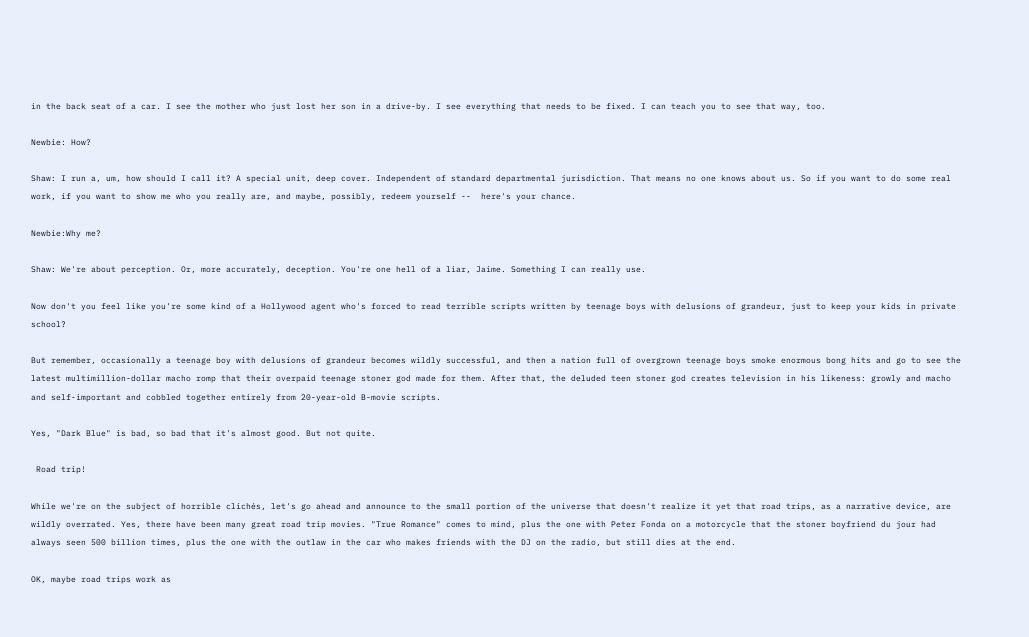in the back seat of a car. I see the mother who just lost her son in a drive-by. I see everything that needs to be fixed. I can teach you to see that way, too.

Newbie: How?

Shaw: I run a, um, how should I call it? A special unit, deep cover. Independent of standard departmental jurisdiction. That means no one knows about us. So if you want to do some real work, if you want to show me who you really are, and maybe, possibly, redeem yourself --  here's your chance.

Newbie:Why me?

Shaw: We're about perception. Or, more accurately, deception. You're one hell of a liar, Jaime. Something I can really use.

Now don't you feel like you're some kind of a Hollywood agent who's forced to read terrible scripts written by teenage boys with delusions of grandeur, just to keep your kids in private school?

But remember, occasionally a teenage boy with delusions of grandeur becomes wildly successful, and then a nation full of overgrown teenage boys smoke enormous bong hits and go to see the latest multimillion-dollar macho romp that their overpaid teenage stoner god made for them. After that, the deluded teen stoner god creates television in his likeness: growly and macho and self-important and cobbled together entirely from 20-year-old B-movie scripts.

Yes, "Dark Blue" is bad, so bad that it's almost good. But not quite.

 Road trip!

While we're on the subject of horrible clichés, let's go ahead and announce to the small portion of the universe that doesn't realize it yet that road trips, as a narrative device, are wildly overrated. Yes, there have been many great road trip movies. "True Romance" comes to mind, plus the one with Peter Fonda on a motorcycle that the stoner boyfriend du jour had always seen 500 billion times, plus the one with the outlaw in the car who makes friends with the DJ on the radio, but still dies at the end.

OK, maybe road trips work as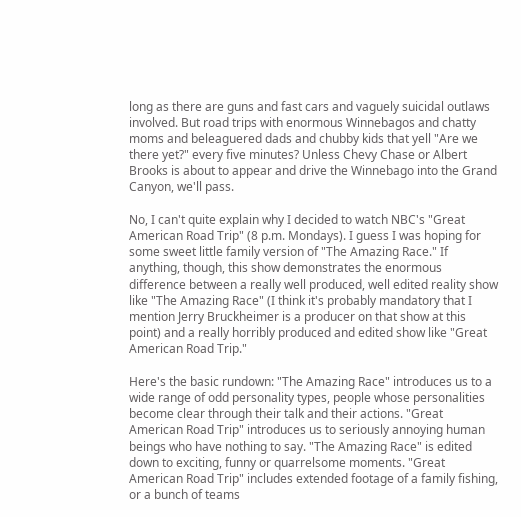long as there are guns and fast cars and vaguely suicidal outlaws involved. But road trips with enormous Winnebagos and chatty moms and beleaguered dads and chubby kids that yell "Are we there yet?" every five minutes? Unless Chevy Chase or Albert Brooks is about to appear and drive the Winnebago into the Grand Canyon, we'll pass.

No, I can't quite explain why I decided to watch NBC's "Great American Road Trip" (8 p.m. Mondays). I guess I was hoping for some sweet little family version of "The Amazing Race." If anything, though, this show demonstrates the enormous difference between a really well produced, well edited reality show like "The Amazing Race" (I think it's probably mandatory that I mention Jerry Bruckheimer is a producer on that show at this point) and a really horribly produced and edited show like "Great American Road Trip."

Here's the basic rundown: "The Amazing Race" introduces us to a wide range of odd personality types, people whose personalities become clear through their talk and their actions. "Great American Road Trip" introduces us to seriously annoying human beings who have nothing to say. "The Amazing Race" is edited down to exciting, funny or quarrelsome moments. "Great American Road Trip" includes extended footage of a family fishing, or a bunch of teams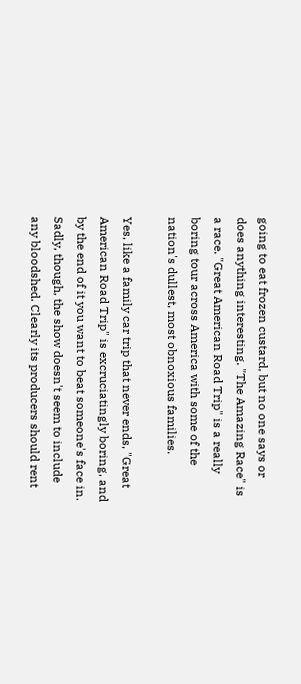going to eat frozen custard, but no one says or does anything interesting. "The Amazing Race" is a race. "Great American Road Trip" is a really boring tour across America with some of the nation's dullest, most obnoxious families.

Yes, like a family car trip that never ends, "Great American Road Trip" is excruciatingly boring, and by the end of it you want to beat someone's face in. Sadly, though, the show doesn't seem to include any bloodshed. Clearly its producers should rent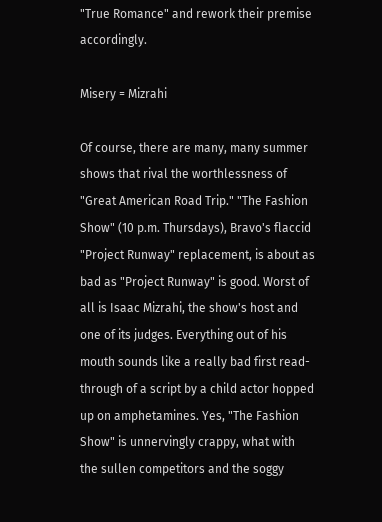"True Romance" and rework their premise accordingly.

Misery = Mizrahi

Of course, there are many, many summer shows that rival the worthlessness of "Great American Road Trip." "The Fashion Show" (10 p.m. Thursdays), Bravo's flaccid "Project Runway" replacement, is about as bad as "Project Runway" is good. Worst of all is Isaac Mizrahi, the show's host and one of its judges. Everything out of his mouth sounds like a really bad first read-through of a script by a child actor hopped up on amphetamines. Yes, "The Fashion Show" is unnervingly crappy, what with the sullen competitors and the soggy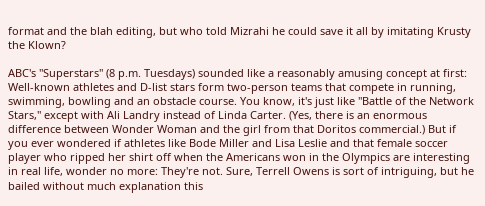format and the blah editing, but who told Mizrahi he could save it all by imitating Krusty the Klown?

ABC's "Superstars" (8 p.m. Tuesdays) sounded like a reasonably amusing concept at first: Well-known athletes and D-list stars form two-person teams that compete in running, swimming, bowling and an obstacle course. You know, it's just like "Battle of the Network Stars," except with Ali Landry instead of Linda Carter. (Yes, there is an enormous difference between Wonder Woman and the girl from that Doritos commercial.) But if you ever wondered if athletes like Bode Miller and Lisa Leslie and that female soccer player who ripped her shirt off when the Americans won in the Olympics are interesting in real life, wonder no more: They're not. Sure, Terrell Owens is sort of intriguing, but he bailed without much explanation this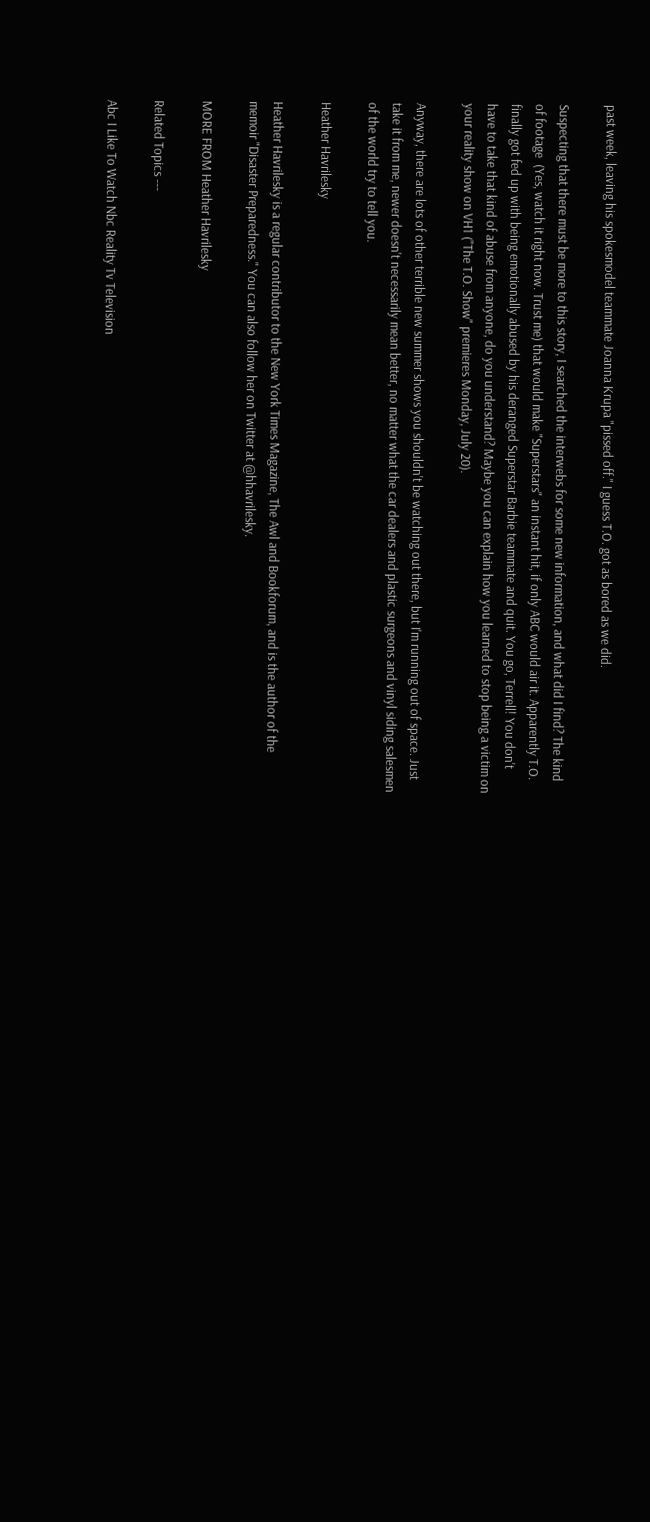past week, leaving his spokesmodel teammate Joanna Krupa "pissed off." I guess T.O. got as bored as we did.

Suspecting that there must be more to this story, I searched the interwebs for some new information, and what did I find? The kind of footage  (Yes, watch it right now. Trust me) that would make "Superstars" an instant hit, if only ABC would air it. Apparently T.O. finally got fed up with being emotionally abused by his deranged Superstar Barbie teammate and quit. You go, Terrell! You don't have to take that kind of abuse from anyone, do you understand? Maybe you can explain how you learned to stop being a victim on your reality show on VH1 ("The T.O. Show" premieres Monday, July 20).

Anyway, there are lots of other terrible new summer shows you shouldn't be watching out there, but I'm running out of space. Just take it from me, newer doesn't necessarily mean better, no matter what the car dealers and plastic surgeons and vinyl siding salesmen of the world try to tell you.

Heather Havrilesky

Heather Havrilesky is a regular contributor to the New York Times Magazine, The Awl and Bookforum, and is the author of the memoir "Disaster Preparedness." You can also follow her on Twitter at @hhavrilesky.

MORE FROM Heather Havrilesky

Related Topics ---

Abc I Like To Watch Nbc Reality Tv Television